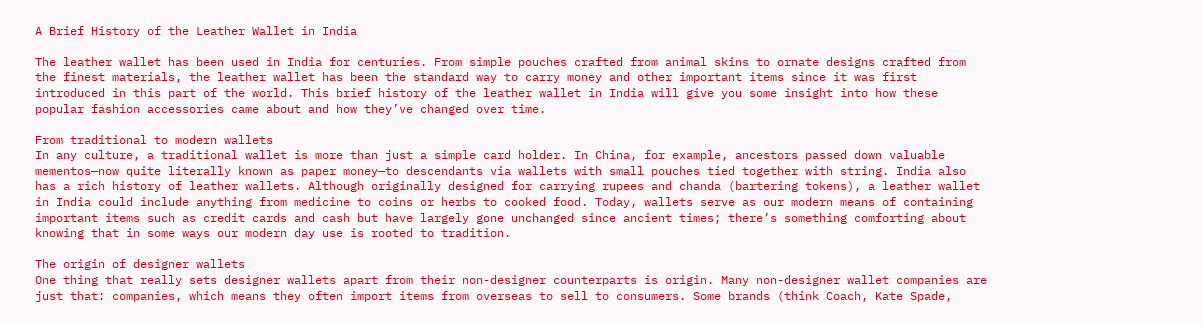A Brief History of the Leather Wallet in India

The leather wallet has been used in India for centuries. From simple pouches crafted from animal skins to ornate designs crafted from the finest materials, the leather wallet has been the standard way to carry money and other important items since it was first introduced in this part of the world. This brief history of the leather wallet in India will give you some insight into how these popular fashion accessories came about and how they’ve changed over time.

From traditional to modern wallets
In any culture, a traditional wallet is more than just a simple card holder. In China, for example, ancestors passed down valuable mementos—now quite literally known as paper money—to descendants via wallets with small pouches tied together with string. India also has a rich history of leather wallets. Although originally designed for carrying rupees and chanda (bartering tokens), a leather wallet in India could include anything from medicine to coins or herbs to cooked food. Today, wallets serve as our modern means of containing important items such as credit cards and cash but have largely gone unchanged since ancient times; there’s something comforting about knowing that in some ways our modern day use is rooted to tradition.

The origin of designer wallets
One thing that really sets designer wallets apart from their non-designer counterparts is origin. Many non-designer wallet companies are just that: companies, which means they often import items from overseas to sell to consumers. Some brands (think Coach, Kate Spade,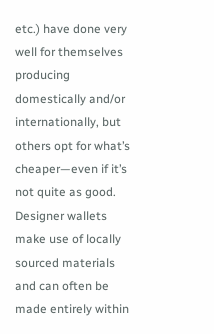etc.) have done very well for themselves producing domestically and/or internationally, but others opt for what’s cheaper—even if it’s not quite as good. Designer wallets make use of locally sourced materials and can often be made entirely within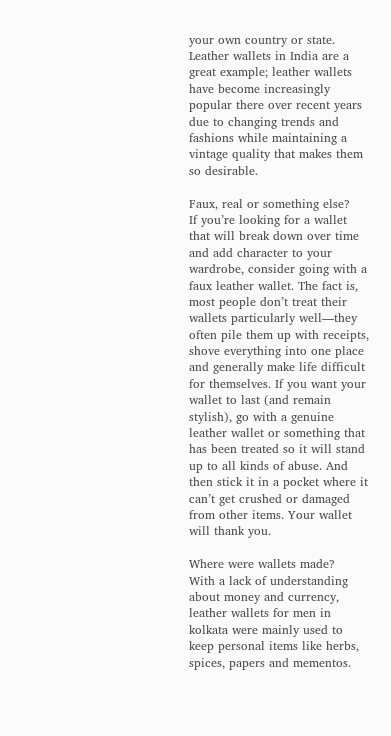your own country or state. Leather wallets in India are a great example; leather wallets have become increasingly popular there over recent years due to changing trends and fashions while maintaining a vintage quality that makes them so desirable.

Faux, real or something else?
If you’re looking for a wallet that will break down over time and add character to your wardrobe, consider going with a faux leather wallet. The fact is, most people don’t treat their wallets particularly well—they often pile them up with receipts, shove everything into one place and generally make life difficult for themselves. If you want your wallet to last (and remain stylish), go with a genuine leather wallet or something that has been treated so it will stand up to all kinds of abuse. And then stick it in a pocket where it can’t get crushed or damaged from other items. Your wallet will thank you.

Where were wallets made?
With a lack of understanding about money and currency, leather wallets for men in kolkata were mainly used to keep personal items like herbs, spices, papers and mementos.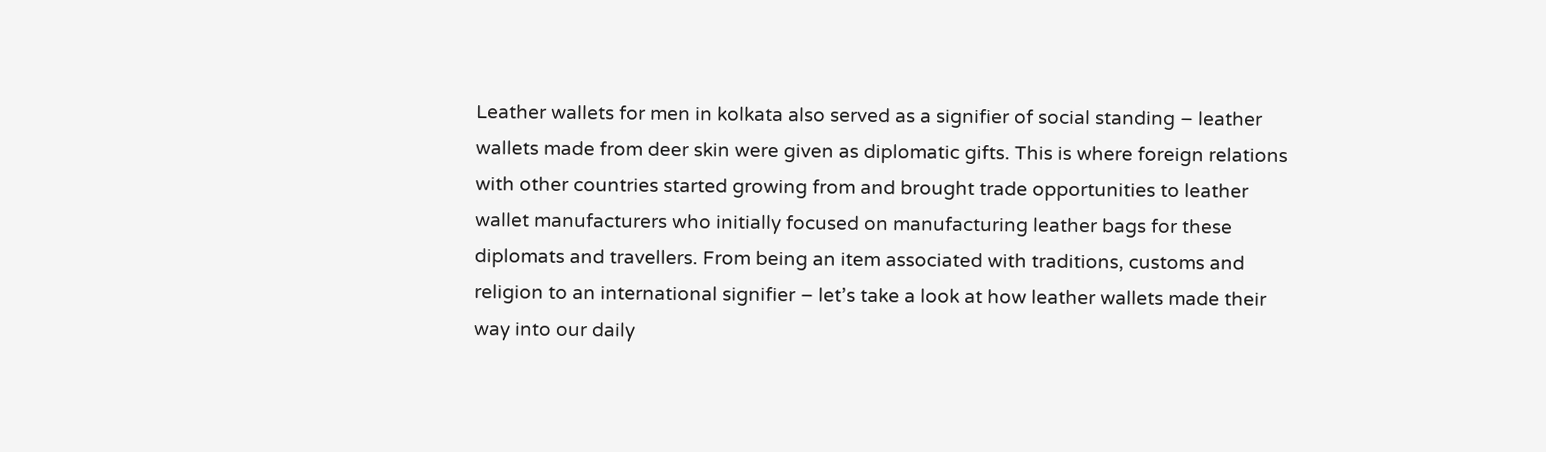Leather wallets for men in kolkata also served as a signifier of social standing – leather wallets made from deer skin were given as diplomatic gifts. This is where foreign relations with other countries started growing from and brought trade opportunities to leather wallet manufacturers who initially focused on manufacturing leather bags for these diplomats and travellers. From being an item associated with traditions, customs and religion to an international signifier – let’s take a look at how leather wallets made their way into our daily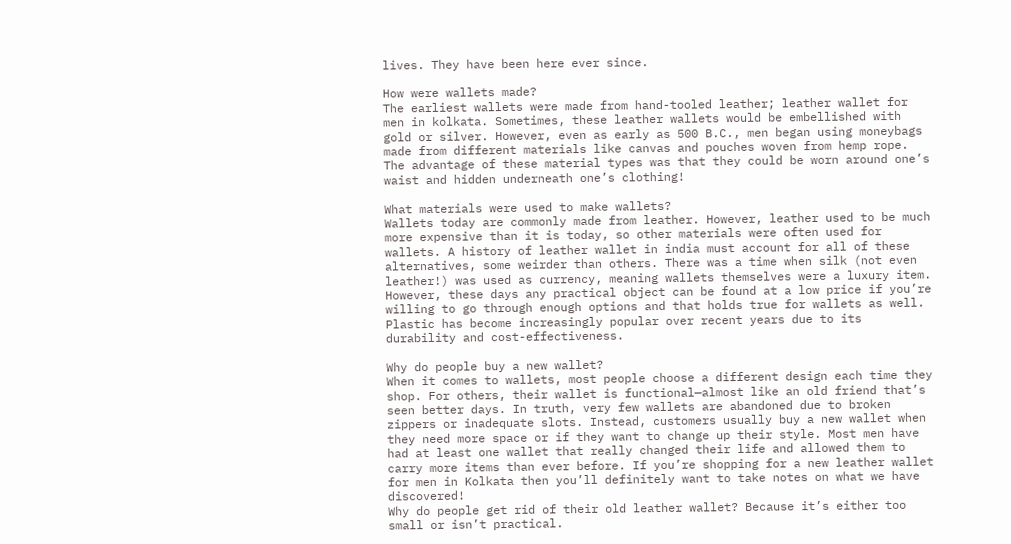lives. They have been here ever since.

How were wallets made?
The earliest wallets were made from hand-tooled leather; leather wallet for men in kolkata. Sometimes, these leather wallets would be embellished with gold or silver. However, even as early as 500 B.C., men began using moneybags made from different materials like canvas and pouches woven from hemp rope. The advantage of these material types was that they could be worn around one’s waist and hidden underneath one’s clothing!

What materials were used to make wallets?
Wallets today are commonly made from leather. However, leather used to be much more expensive than it is today, so other materials were often used for wallets. A history of leather wallet in india must account for all of these alternatives, some weirder than others. There was a time when silk (not even leather!) was used as currency, meaning wallets themselves were a luxury item. However, these days any practical object can be found at a low price if you’re willing to go through enough options and that holds true for wallets as well. Plastic has become increasingly popular over recent years due to its durability and cost-effectiveness.

Why do people buy a new wallet?
When it comes to wallets, most people choose a different design each time they shop. For others, their wallet is functional—almost like an old friend that’s seen better days. In truth, very few wallets are abandoned due to broken zippers or inadequate slots. Instead, customers usually buy a new wallet when they need more space or if they want to change up their style. Most men have had at least one wallet that really changed their life and allowed them to carry more items than ever before. If you’re shopping for a new leather wallet for men in Kolkata then you’ll definitely want to take notes on what we have discovered!
Why do people get rid of their old leather wallet? Because it’s either too small or isn’t practical.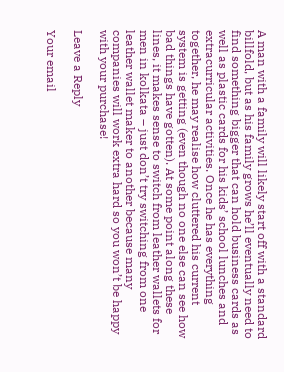A man with a family will likely start off with a standard billfold, but as his family grows he’ll eventually need to find something bigger that can hold business cards as well as plastic cards for his kids’ school lunches and extracurricular activities. Once he has everything together, he may realise how cluttered his current system is getting (even though no one else can see how bad things have gotten). At some point along these lines, it makes sense to switch from leather wallets for men in kolkata – just don’t try switching from one leather wallet maker to another because many companies will work extra hard so you won’t be happy with your purchase!

Leave a Reply

Your email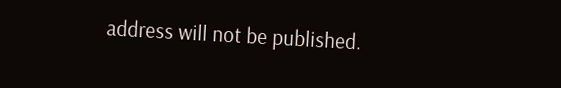address will not be published.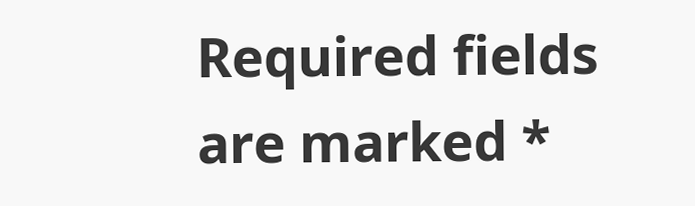Required fields are marked *